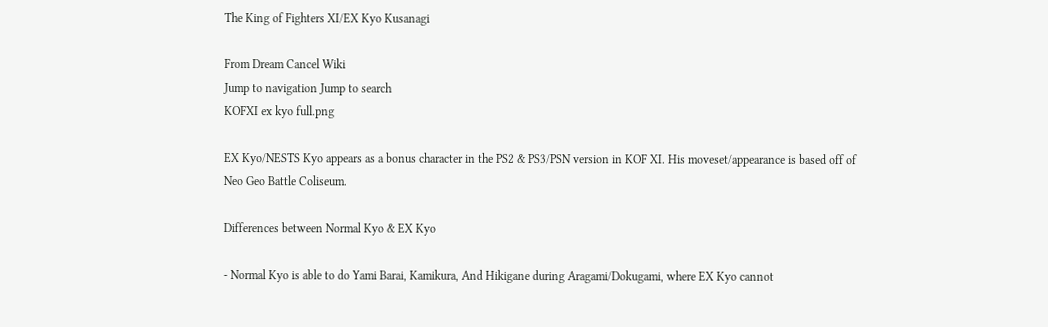The King of Fighters XI/EX Kyo Kusanagi

From Dream Cancel Wiki
Jump to navigation Jump to search
KOFXI ex kyo full.png

EX Kyo/NESTS Kyo appears as a bonus character in the PS2 & PS3/PSN version in KOF XI. His moveset/appearance is based off of Neo Geo Battle Coliseum.

Differences between Normal Kyo & EX Kyo

- Normal Kyo is able to do Yami Barai, Kamikura, And Hikigane during Aragami/Dokugami, where EX Kyo cannot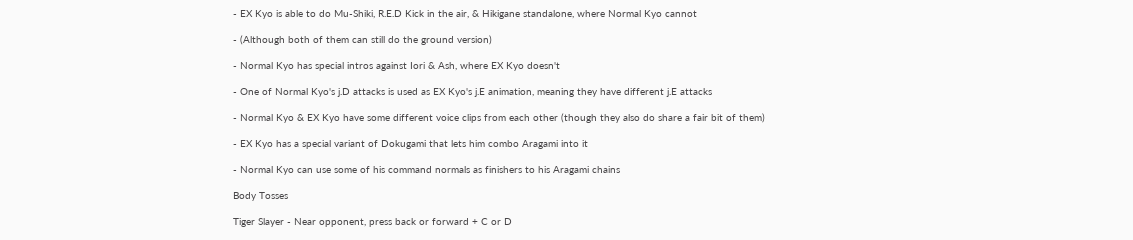- EX Kyo is able to do Mu-Shiki, R.E.D Kick in the air, & Hikigane standalone, where Normal Kyo cannot

- (Although both of them can still do the ground version)

- Normal Kyo has special intros against Iori & Ash, where EX Kyo doesn't

- One of Normal Kyo's j.D attacks is used as EX Kyo's j.E animation, meaning they have different j.E attacks

- Normal Kyo & EX Kyo have some different voice clips from each other (though they also do share a fair bit of them)

- EX Kyo has a special variant of Dokugami that lets him combo Aragami into it

- Normal Kyo can use some of his command normals as finishers to his Aragami chains

Body Tosses

Tiger Slayer - Near opponent, press back or forward + C or D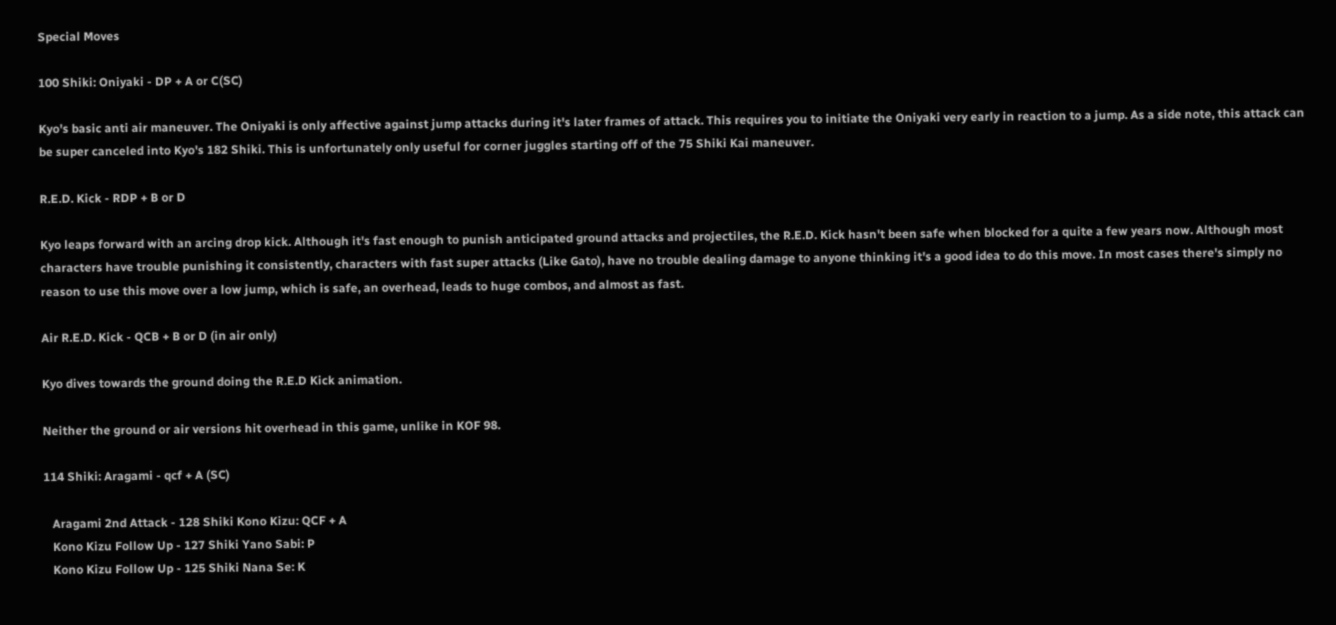Special Moves

100 Shiki: Oniyaki - DP + A or C(SC)

Kyo's basic anti air maneuver. The Oniyaki is only affective against jump attacks during it's later frames of attack. This requires you to initiate the Oniyaki very early in reaction to a jump. As a side note, this attack can be super canceled into Kyo's 182 Shiki. This is unfortunately only useful for corner juggles starting off of the 75 Shiki Kai maneuver.

R.E.D. Kick - RDP + B or D

Kyo leaps forward with an arcing drop kick. Although it's fast enough to punish anticipated ground attacks and projectiles, the R.E.D. Kick hasn't been safe when blocked for a quite a few years now. Although most characters have trouble punishing it consistently, characters with fast super attacks (Like Gato), have no trouble dealing damage to anyone thinking it's a good idea to do this move. In most cases there's simply no reason to use this move over a low jump, which is safe, an overhead, leads to huge combos, and almost as fast.

Air R.E.D. Kick - QCB + B or D (in air only)

Kyo dives towards the ground doing the R.E.D Kick animation.

Neither the ground or air versions hit overhead in this game, unlike in KOF 98.

114 Shiki: Aragami - qcf + A (SC)

   Aragami 2nd Attack - 128 Shiki Kono Kizu: QCF + A
   Kono Kizu Follow Up - 127 Shiki Yano Sabi: P
   Kono Kizu Follow Up - 125 Shiki Nana Se: K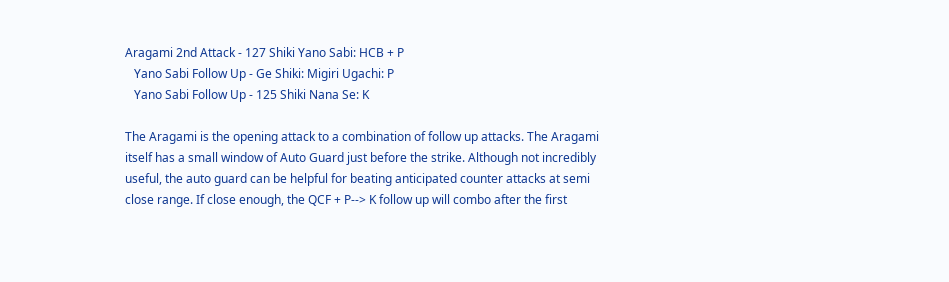Aragami 2nd Attack - 127 Shiki Yano Sabi: HCB + P
   Yano Sabi Follow Up - Ge Shiki: Migiri Ugachi: P
   Yano Sabi Follow Up - 125 Shiki Nana Se: K

The Aragami is the opening attack to a combination of follow up attacks. The Aragami itself has a small window of Auto Guard just before the strike. Although not incredibly useful, the auto guard can be helpful for beating anticipated counter attacks at semi close range. If close enough, the QCF + P--> K follow up will combo after the first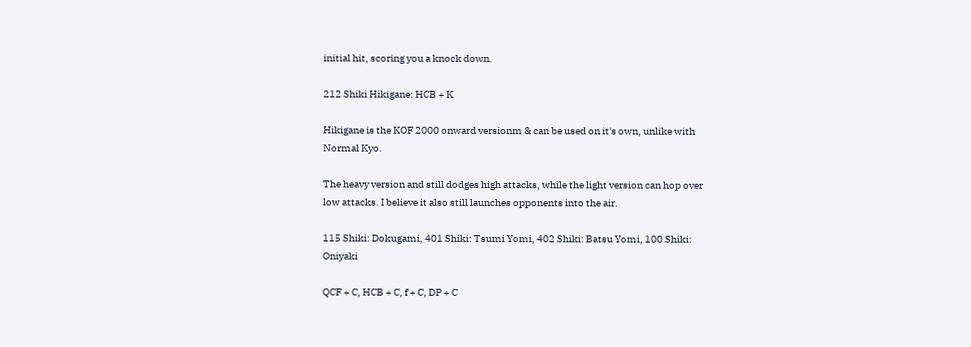initial hit, scoring you a knock down.

212 Shiki Hikigane: HCB + K

Hikigane is the KOF 2000 onward versionm & can be used on it's own, unlike with Normal Kyo.

The heavy version and still dodges high attacks, while the light version can hop over low attacks. I believe it also still launches opponents into the air.

115 Shiki: Dokugami, 401 Shiki: Tsumi Yomi, 402 Shiki: Batsu Yomi, 100 Shiki: Oniyaki

QCF + C, HCB + C, f + C, DP + C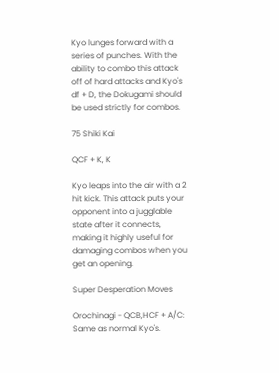Kyo lunges forward with a series of punches. With the ability to combo this attack off of hard attacks and Kyo's df + D, the Dokugami should be used strictly for combos.

75 Shiki Kai

QCF + K, K

Kyo leaps into the air with a 2 hit kick. This attack puts your opponent into a jugglable state after it connects, making it highly useful for damaging combos when you get an opening.

Super Desperation Moves

Orochinagi - QCB,HCF + A/C: Same as normal Kyo's.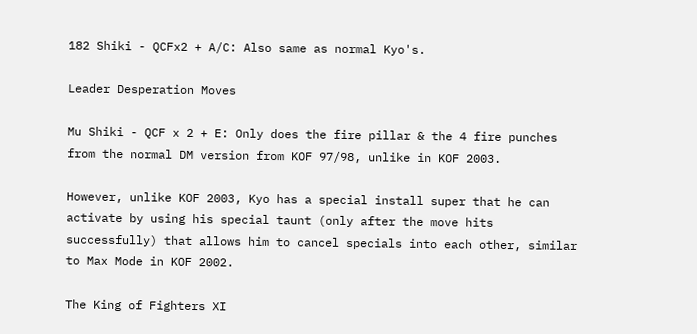182 Shiki - QCFx2 + A/C: Also same as normal Kyo's.

Leader Desperation Moves

Mu Shiki - QCF x 2 + E: Only does the fire pillar & the 4 fire punches from the normal DM version from KOF 97/98, unlike in KOF 2003.

However, unlike KOF 2003, Kyo has a special install super that he can activate by using his special taunt (only after the move hits successfully) that allows him to cancel specials into each other, similar to Max Mode in KOF 2002.

The King of Fighters XI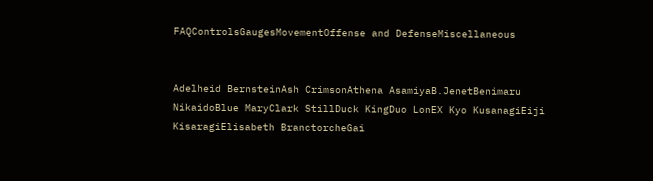FAQControlsGaugesMovementOffense and DefenseMiscellaneous


Adelheid BernsteinAsh CrimsonAthena AsamiyaB.JenetBenimaru NikaidoBlue MaryClark StillDuck KingDuo LonEX Kyo KusanagiEiji KisaragiElisabeth BranctorcheGai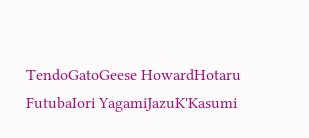TendoGatoGeese HowardHotaru FutubaIori YagamiJazuK'Kasumi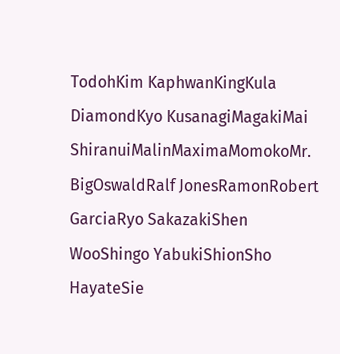TodohKim KaphwanKingKula DiamondKyo KusanagiMagakiMai ShiranuiMalinMaximaMomokoMr. BigOswaldRalf JonesRamonRobert GarciaRyo SakazakiShen WooShingo YabukiShionSho HayateSie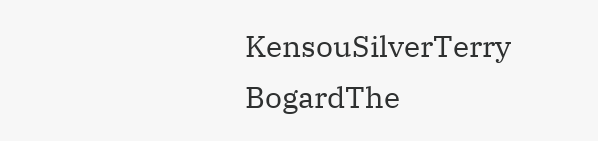KensouSilverTerry BogardThe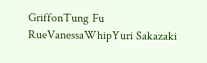GriffonTung Fu RueVanessaWhipYuri Sakazaki